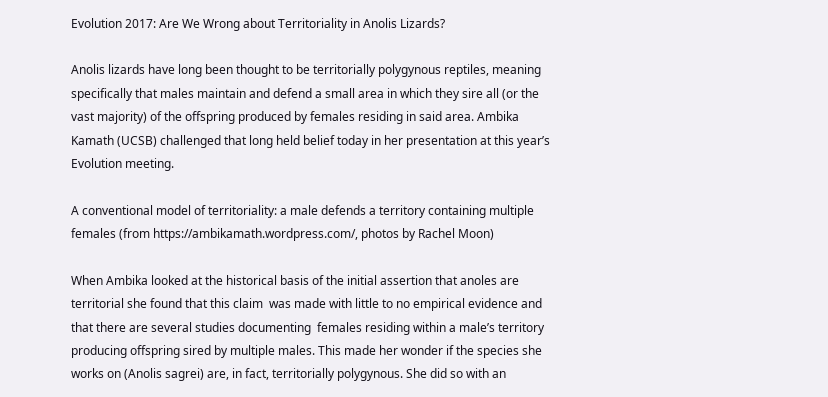Evolution 2017: Are We Wrong about Territoriality in Anolis Lizards?

Anolis lizards have long been thought to be territorially polygynous reptiles, meaning specifically that males maintain and defend a small area in which they sire all (or the vast majority) of the offspring produced by females residing in said area. Ambika Kamath (UCSB) challenged that long held belief today in her presentation at this year’s Evolution meeting.

A conventional model of territoriality: a male defends a territory containing multiple females (from https://ambikamath.wordpress.com/, photos by Rachel Moon)

When Ambika looked at the historical basis of the initial assertion that anoles are territorial she found that this claim  was made with little to no empirical evidence and that there are several studies documenting  females residing within a male’s territory producing offspring sired by multiple males. This made her wonder if the species she works on (Anolis sagrei) are, in fact, territorially polygynous. She did so with an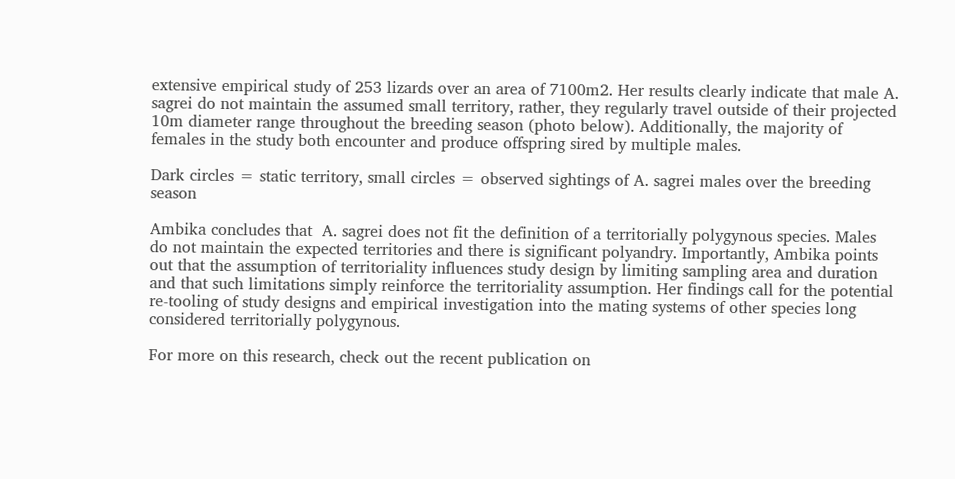extensive empirical study of 253 lizards over an area of 7100m2. Her results clearly indicate that male A. sagrei do not maintain the assumed small territory, rather, they regularly travel outside of their projected 10m diameter range throughout the breeding season (photo below). Additionally, the majority of females in the study both encounter and produce offspring sired by multiple males.

Dark circles = static territory, small circles = observed sightings of A. sagrei males over the breeding season

Ambika concludes that  A. sagrei does not fit the definition of a territorially polygynous species. Males do not maintain the expected territories and there is significant polyandry. Importantly, Ambika points out that the assumption of territoriality influences study design by limiting sampling area and duration and that such limitations simply reinforce the territoriality assumption. Her findings call for the potential re-tooling of study designs and empirical investigation into the mating systems of other species long considered territorially polygynous.

For more on this research, check out the recent publication on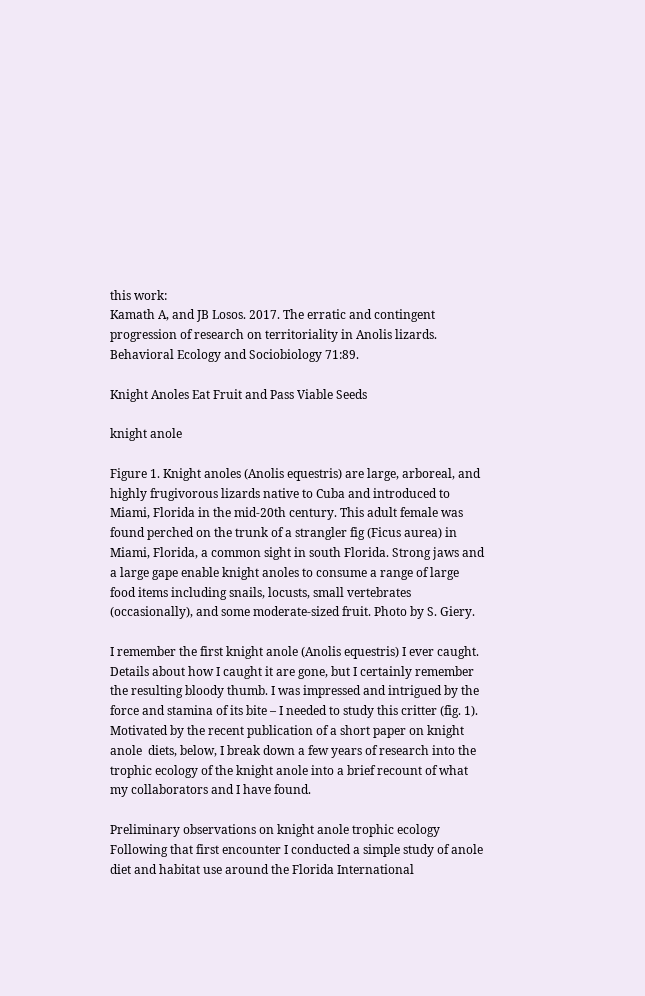this work:
Kamath A, and JB Losos. 2017. The erratic and contingent progression of research on territoriality in Anolis lizards. Behavioral Ecology and Sociobiology 71:89.

Knight Anoles Eat Fruit and Pass Viable Seeds

knight anole

Figure 1. Knight anoles (Anolis equestris) are large, arboreal, and highly frugivorous lizards native to Cuba and introduced to Miami, Florida in the mid-20th century. This adult female was found perched on the trunk of a strangler fig (Ficus aurea) in Miami, Florida, a common sight in south Florida. Strong jaws and a large gape enable knight anoles to consume a range of large food items including snails, locusts, small vertebrates (occasionally), and some moderate-sized fruit. Photo by S. Giery.

I remember the first knight anole (Anolis equestris) I ever caught. Details about how I caught it are gone, but I certainly remember the resulting bloody thumb. I was impressed and intrigued by the force and stamina of its bite – I needed to study this critter (fig. 1). Motivated by the recent publication of a short paper on knight anole  diets, below, I break down a few years of research into the trophic ecology of the knight anole into a brief recount of what my collaborators and I have found.

Preliminary observations on knight anole trophic ecology
Following that first encounter I conducted a simple study of anole diet and habitat use around the Florida International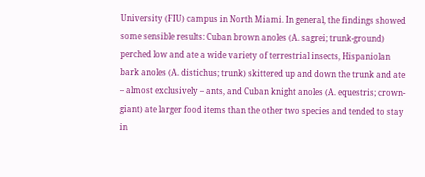University (FIU) campus in North Miami. In general, the findings showed some sensible results: Cuban brown anoles (A. sagrei; trunk-ground) perched low and ate a wide variety of terrestrial insects, Hispaniolan bark anoles (A. distichus; trunk) skittered up and down the trunk and ate – almost exclusively – ants, and Cuban knight anoles (A. equestris; crown-giant) ate larger food items than the other two species and tended to stay in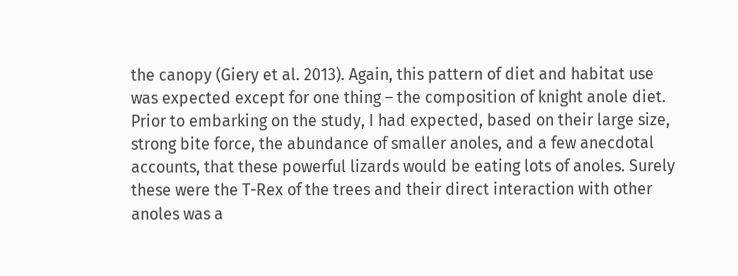the canopy (Giery et al. 2013). Again, this pattern of diet and habitat use was expected except for one thing – the composition of knight anole diet. Prior to embarking on the study, I had expected, based on their large size, strong bite force, the abundance of smaller anoles, and a few anecdotal accounts, that these powerful lizards would be eating lots of anoles. Surely these were the T-Rex of the trees and their direct interaction with other anoles was a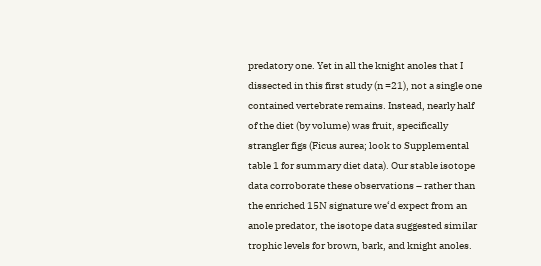predatory one. Yet in all the knight anoles that I dissected in this first study (n =21), not a single one contained vertebrate remains. Instead, nearly half of the diet (by volume) was fruit, specifically strangler figs (Ficus aurea; look to Supplemental table 1 for summary diet data). Our stable isotope data corroborate these observations – rather than the enriched 15N signature we‘d expect from an anole predator, the isotope data suggested similar trophic levels for brown, bark, and knight anoles.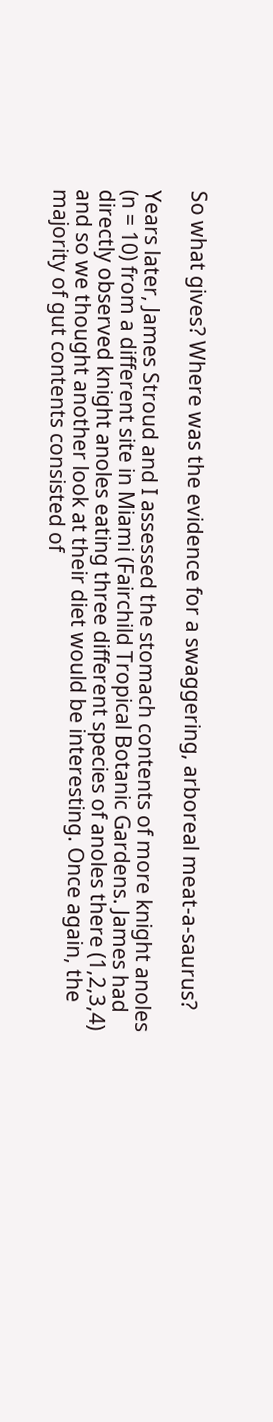So what gives? Where was the evidence for a swaggering, arboreal meat-a-saurus?

Years later, James Stroud and I assessed the stomach contents of more knight anoles (n = 10) from a different site in Miami (Fairchild Tropical Botanic Gardens. James had directly observed knight anoles eating three different species of anoles there (1,2,3,4) and so we thought another look at their diet would be interesting. Once again, the majority of gut contents consisted of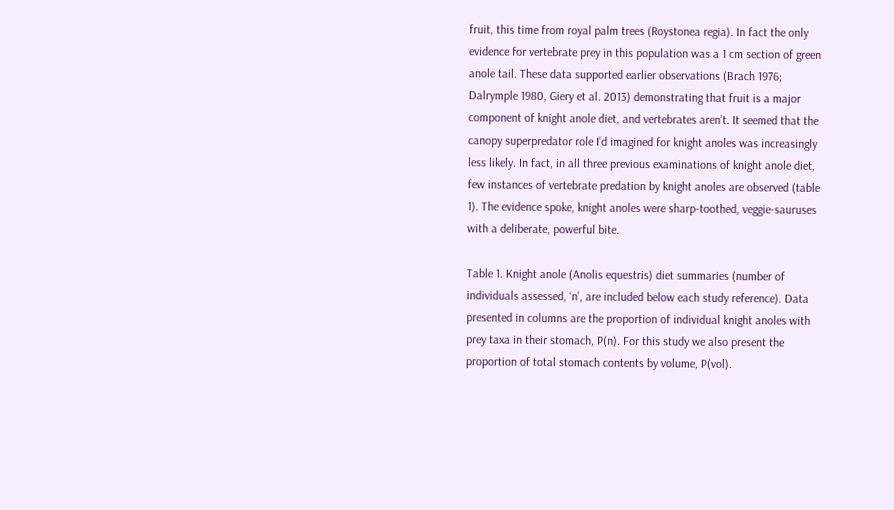fruit, this time from royal palm trees (Roystonea regia). In fact the only evidence for vertebrate prey in this population was a 1 cm section of green anole tail. These data supported earlier observations (Brach 1976; Dalrymple 1980, Giery et al. 2013) demonstrating that fruit is a major component of knight anole diet, and vertebrates aren’t. It seemed that the canopy superpredator role I’d imagined for knight anoles was increasingly less likely. In fact, in all three previous examinations of knight anole diet, few instances of vertebrate predation by knight anoles are observed (table 1). The evidence spoke, knight anoles were sharp-toothed, veggie-sauruses with a deliberate, powerful bite.

Table 1. Knight anole (Anolis equestris) diet summaries (number of individuals assessed, ‘n’, are included below each study reference). Data presented in columns are the proportion of individual knight anoles with prey taxa in their stomach, P(n). For this study we also present the proportion of total stomach contents by volume, P(vol).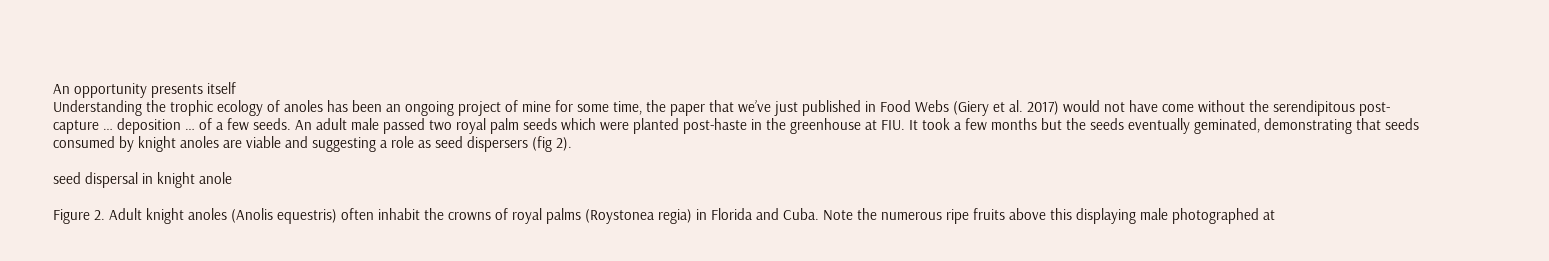An opportunity presents itself
Understanding the trophic ecology of anoles has been an ongoing project of mine for some time, the paper that we’ve just published in Food Webs (Giery et al. 2017) would not have come without the serendipitous post-capture … deposition … of a few seeds. An adult male passed two royal palm seeds which were planted post-haste in the greenhouse at FIU. It took a few months but the seeds eventually geminated, demonstrating that seeds consumed by knight anoles are viable and suggesting a role as seed dispersers (fig 2).

seed dispersal in knight anole

Figure 2. Adult knight anoles (Anolis equestris) often inhabit the crowns of royal palms (Roystonea regia) in Florida and Cuba. Note the numerous ripe fruits above this displaying male photographed at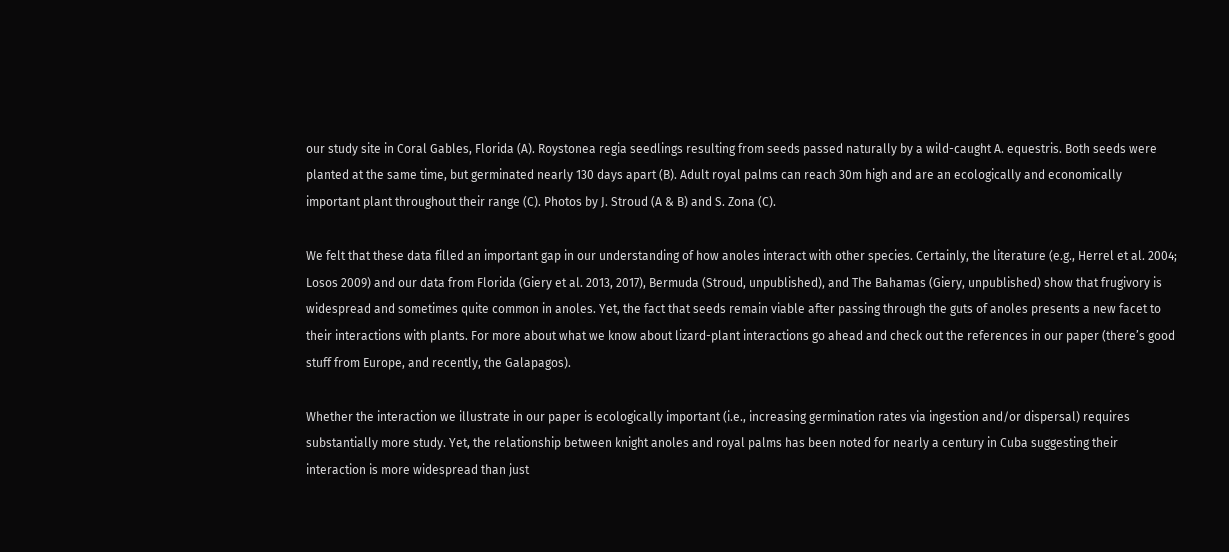our study site in Coral Gables, Florida (A). Roystonea regia seedlings resulting from seeds passed naturally by a wild-caught A. equestris. Both seeds were planted at the same time, but germinated nearly 130 days apart (B). Adult royal palms can reach 30m high and are an ecologically and economically important plant throughout their range (C). Photos by J. Stroud (A & B) and S. Zona (C).

We felt that these data filled an important gap in our understanding of how anoles interact with other species. Certainly, the literature (e.g., Herrel et al. 2004; Losos 2009) and our data from Florida (Giery et al. 2013, 2017), Bermuda (Stroud, unpublished), and The Bahamas (Giery, unpublished) show that frugivory is widespread and sometimes quite common in anoles. Yet, the fact that seeds remain viable after passing through the guts of anoles presents a new facet to their interactions with plants. For more about what we know about lizard-plant interactions go ahead and check out the references in our paper (there’s good stuff from Europe, and recently, the Galapagos).

Whether the interaction we illustrate in our paper is ecologically important (i.e., increasing germination rates via ingestion and/or dispersal) requires substantially more study. Yet, the relationship between knight anoles and royal palms has been noted for nearly a century in Cuba suggesting their interaction is more widespread than just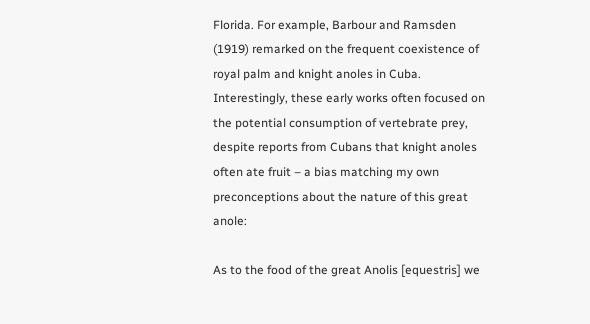Florida. For example, Barbour and Ramsden (1919) remarked on the frequent coexistence of royal palm and knight anoles in Cuba. Interestingly, these early works often focused on the potential consumption of vertebrate prey, despite reports from Cubans that knight anoles often ate fruit – a bias matching my own preconceptions about the nature of this great anole:

As to the food of the great Anolis [equestris] we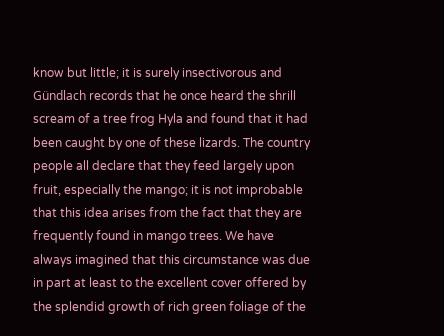know but little; it is surely insectivorous and Gündlach records that he once heard the shrill scream of a tree frog Hyla and found that it had been caught by one of these lizards. The country people all declare that they feed largely upon fruit, especially the mango; it is not improbable that this idea arises from the fact that they are frequently found in mango trees. We have always imagined that this circumstance was due in part at least to the excellent cover offered by the splendid growth of rich green foliage of the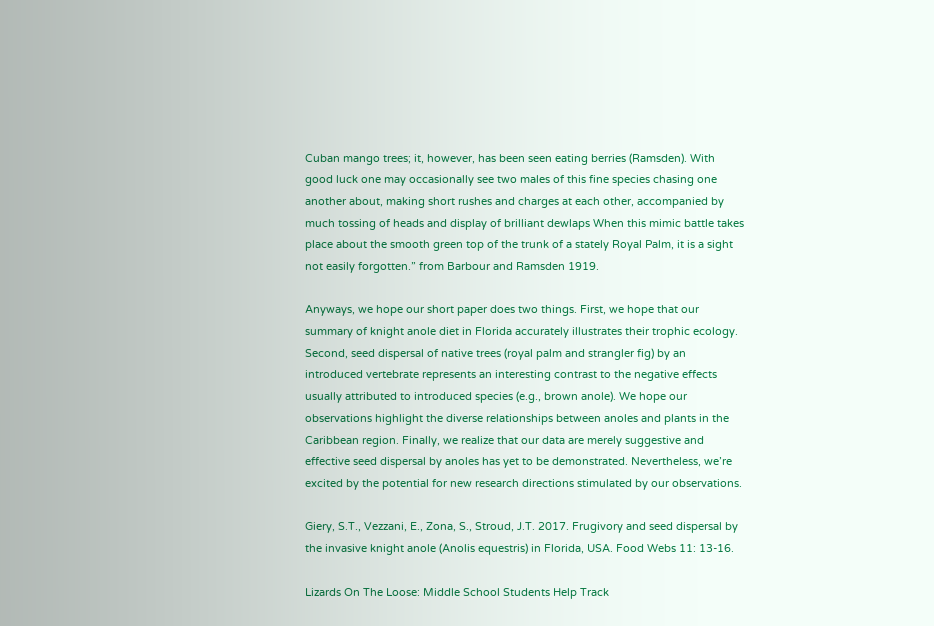Cuban mango trees; it, however, has been seen eating berries (Ramsden). With good luck one may occasionally see two males of this fine species chasing one another about, making short rushes and charges at each other, accompanied by much tossing of heads and display of brilliant dewlaps When this mimic battle takes place about the smooth green top of the trunk of a stately Royal Palm, it is a sight not easily forgotten.” from Barbour and Ramsden 1919.

Anyways, we hope our short paper does two things. First, we hope that our summary of knight anole diet in Florida accurately illustrates their trophic ecology. Second, seed dispersal of native trees (royal palm and strangler fig) by an introduced vertebrate represents an interesting contrast to the negative effects usually attributed to introduced species (e.g., brown anole). We hope our observations highlight the diverse relationships between anoles and plants in the Caribbean region. Finally, we realize that our data are merely suggestive and effective seed dispersal by anoles has yet to be demonstrated. Nevertheless, we’re excited by the potential for new research directions stimulated by our observations.

Giery, S.T., Vezzani, E., Zona, S., Stroud, J.T. 2017. Frugivory and seed dispersal by the invasive knight anole (Anolis equestris) in Florida, USA. Food Webs 11: 13-16.

Lizards On The Loose: Middle School Students Help Track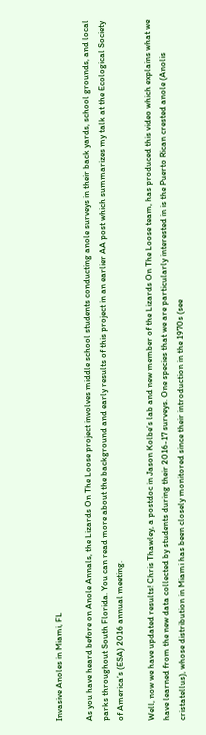Invasive Anoles in Miami, FL

As you have heard before on Anole Annals, the Lizards On The Loose project involves middle school students conducting anole surveys in their back yards, school grounds, and local parks throughout South Florida. You can read more about the background and early results of this project in an earlier AA post which summarizes my talk at the Ecological Society of America’s (ESA) 2016 annual meeting.

Well, now we have updated results! Chris Thawley, a postdoc in Jason Kolbe’s lab and new member of the Lizards On The Loose team, has produced this video which explains what we have learned from the new data collected by students during their 2016-17 surveys. One species that we are particularly interested in is the Puerto Rican crested anole (Anolis cristatellus), whose distribution in Miami has been closely monitored since their introduction in the 1970s (see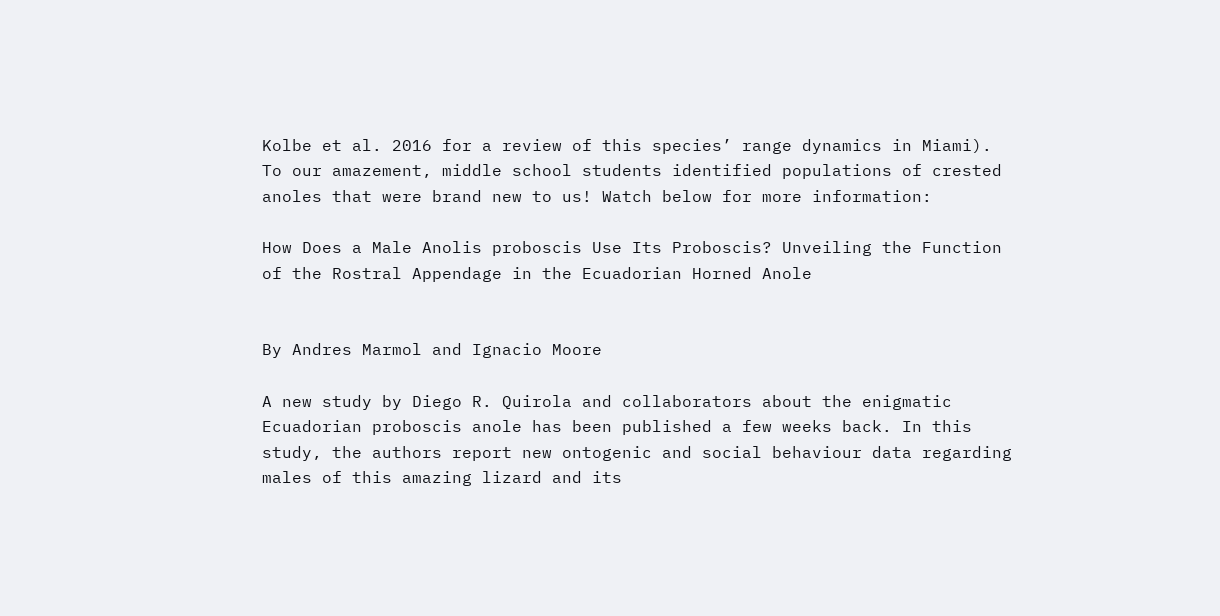Kolbe et al. 2016 for a review of this species’ range dynamics in Miami). To our amazement, middle school students identified populations of crested anoles that were brand new to us! Watch below for more information:

How Does a Male Anolis proboscis Use Its Proboscis? Unveiling the Function of the Rostral Appendage in the Ecuadorian Horned Anole


By Andres Marmol and Ignacio Moore

A new study by Diego R. Quirola and collaborators about the enigmatic Ecuadorian proboscis anole has been published a few weeks back. In this study, the authors report new ontogenic and social behaviour data regarding males of this amazing lizard and its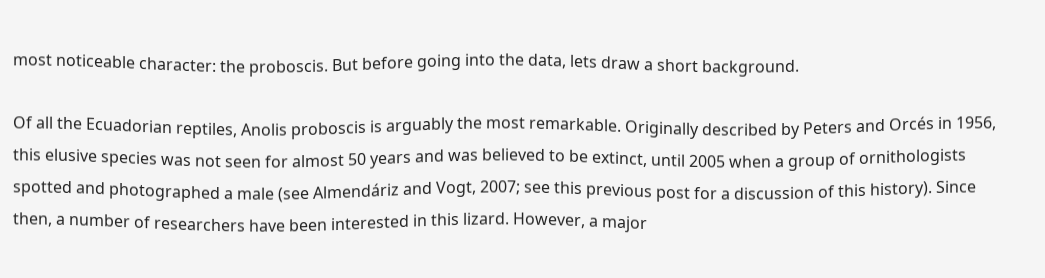most noticeable character: the proboscis. But before going into the data, lets draw a short background.

Of all the Ecuadorian reptiles, Anolis proboscis is arguably the most remarkable. Originally described by Peters and Orcés in 1956, this elusive species was not seen for almost 50 years and was believed to be extinct, until 2005 when a group of ornithologists spotted and photographed a male (see Almendáriz and Vogt, 2007; see this previous post for a discussion of this history). Since then, a number of researchers have been interested in this lizard. However, a major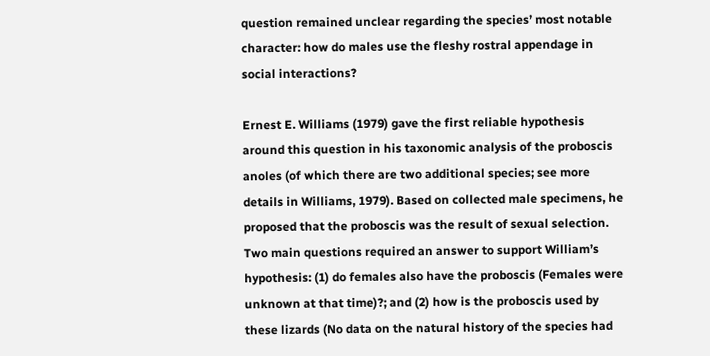question remained unclear regarding the species’ most notable character: how do males use the fleshy rostral appendage in social interactions?

Ernest E. Williams (1979) gave the first reliable hypothesis around this question in his taxonomic analysis of the proboscis anoles (of which there are two additional species; see more details in Williams, 1979). Based on collected male specimens, he proposed that the proboscis was the result of sexual selection. Two main questions required an answer to support William’s hypothesis: (1) do females also have the proboscis (Females were unknown at that time)?; and (2) how is the proboscis used by these lizards (No data on the natural history of the species had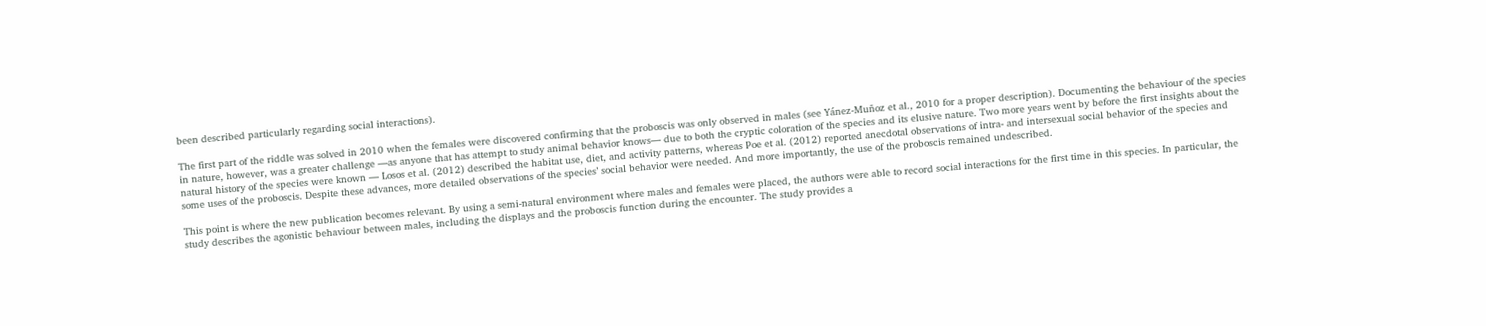been described particularly regarding social interactions).

The first part of the riddle was solved in 2010 when the females were discovered confirming that the proboscis was only observed in males (see Yánez-Muñoz et al., 2010 for a proper description). Documenting the behaviour of the species in nature, however, was a greater challenge —as anyone that has attempt to study animal behavior knows— due to both the cryptic coloration of the species and its elusive nature. Two more years went by before the first insights about the natural history of the species were known — Losos et al. (2012) described the habitat use, diet, and activity patterns, whereas Poe et al. (2012) reported anecdotal observations of intra- and intersexual social behavior of the species and some uses of the proboscis. Despite these advances, more detailed observations of the species’ social behavior were needed. And more importantly, the use of the proboscis remained undescribed.

This point is where the new publication becomes relevant. By using a semi-natural environment where males and females were placed, the authors were able to record social interactions for the first time in this species. In particular, the study describes the agonistic behaviour between males, including the displays and the proboscis function during the encounter. The study provides a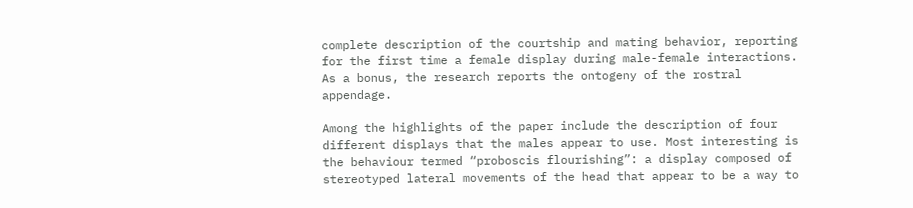complete description of the courtship and mating behavior, reporting for the first time a female display during male-female interactions. As a bonus, the research reports the ontogeny of the rostral appendage.

Among the highlights of the paper include the description of four different displays that the males appear to use. Most interesting is the behaviour termed “proboscis flourishing”: a display composed of stereotyped lateral movements of the head that appear to be a way to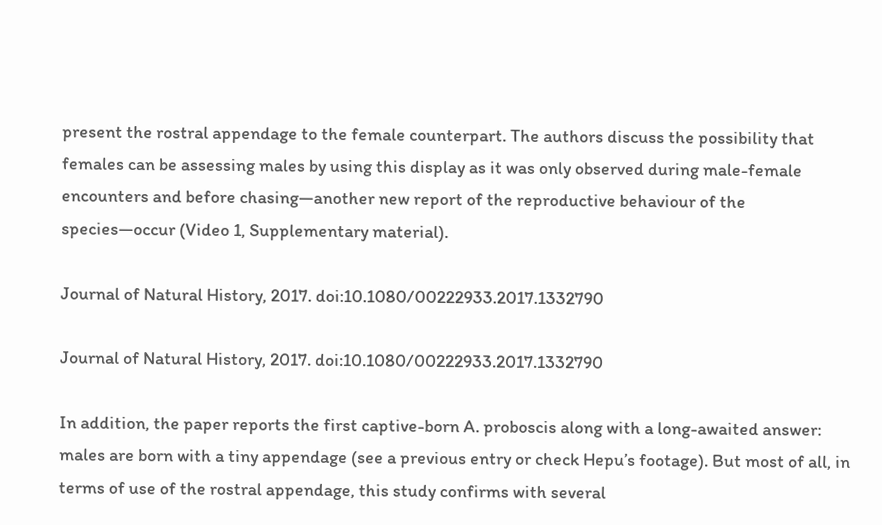present the rostral appendage to the female counterpart. The authors discuss the possibility that females can be assessing males by using this display as it was only observed during male-female encounters and before chasing—another new report of the reproductive behaviour of the species—occur (Video 1, Supplementary material).

Journal of Natural History, 2017. doi:10.1080/00222933.2017.1332790

Journal of Natural History, 2017. doi:10.1080/00222933.2017.1332790

In addition, the paper reports the first captive-born A. proboscis along with a long-awaited answer: males are born with a tiny appendage (see a previous entry or check Hepu’s footage). But most of all, in terms of use of the rostral appendage, this study confirms with several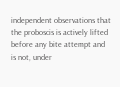independent observations that the proboscis is actively lifted before any bite attempt and is not, under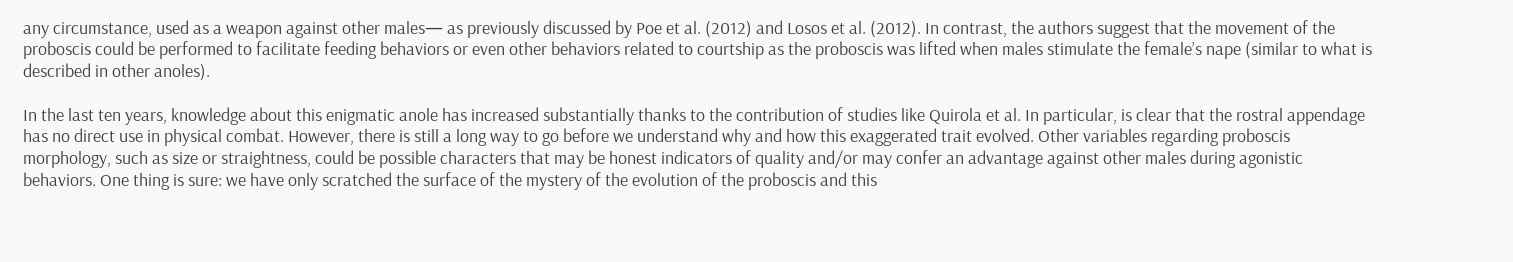any circumstance, used as a weapon against other males— as previously discussed by Poe et al. (2012) and Losos et al. (2012). In contrast, the authors suggest that the movement of the proboscis could be performed to facilitate feeding behaviors or even other behaviors related to courtship as the proboscis was lifted when males stimulate the female’s nape (similar to what is described in other anoles).

In the last ten years, knowledge about this enigmatic anole has increased substantially thanks to the contribution of studies like Quirola et al. In particular, is clear that the rostral appendage has no direct use in physical combat. However, there is still a long way to go before we understand why and how this exaggerated trait evolved. Other variables regarding proboscis morphology, such as size or straightness, could be possible characters that may be honest indicators of quality and/or may confer an advantage against other males during agonistic behaviors. One thing is sure: we have only scratched the surface of the mystery of the evolution of the proboscis and this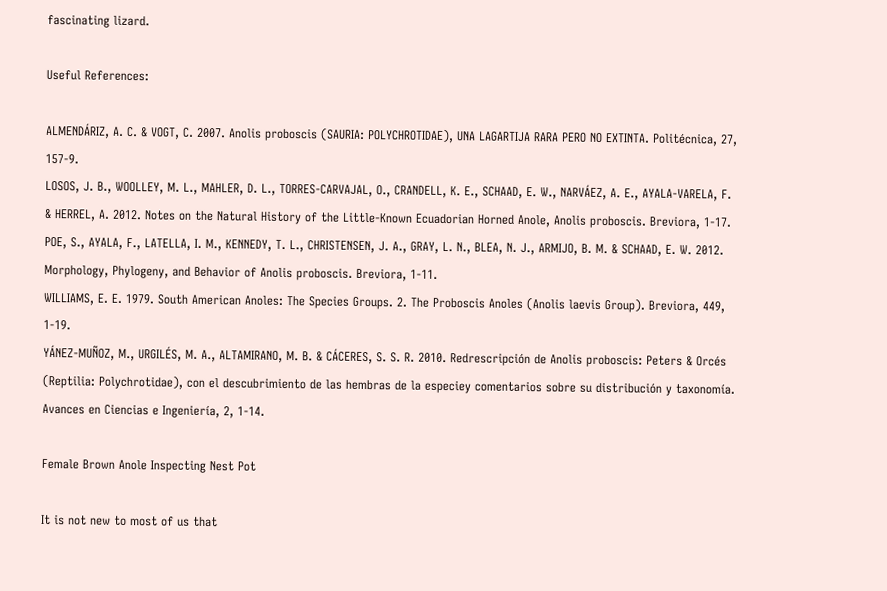fascinating lizard.

Useful References:

ALMENDÁRIZ, A. C. & VOGT, C. 2007. Anolis proboscis (SAURIA: POLYCHROTIDAE), UNA LAGARTIJA RARA PERO NO EXTINTA. Politécnica, 27, 157-9.
LOSOS, J. B., WOOLLEY, M. L., MAHLER, D. L., TORRES-CARVAJAL, O., CRANDELL, K. E., SCHAAD, E. W., NARVÁEZ, A. E., AYALA-VARELA, F. & HERREL, A. 2012. Notes on the Natural History of the Little-Known Ecuadorian Horned Anole, Anolis proboscis. Breviora, 1-17.
POE, S., AYALA, F., LATELLA, I. M., KENNEDY, T. L., CHRISTENSEN, J. A., GRAY, L. N., BLEA, N. J., ARMIJO, B. M. & SCHAAD, E. W. 2012. Morphology, Phylogeny, and Behavior of Anolis proboscis. Breviora, 1-11.
WILLIAMS, E. E. 1979. South American Anoles: The Species Groups. 2. The Proboscis Anoles (Anolis laevis Group). Breviora, 449, 1-19.
YÁNEZ-MUÑOZ, M., URGILÉS, M. A., ALTAMIRANO, M. B. & CÁCERES, S. S. R. 2010. Redrescripción de Anolis proboscis: Peters & Orcés (Reptilia: Polychrotidae), con el descubrimiento de las hembras de la especiey comentarios sobre su distribución y taxonomía. Avances en Ciencias e Ingeniería, 2, 1-14.

Female Brown Anole Inspecting Nest Pot

It is not new to most of us that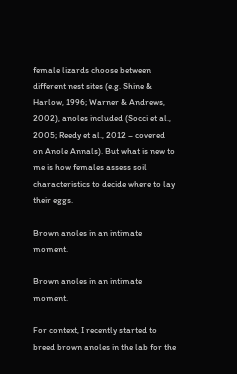female lizards choose between different nest sites (e.g. Shine & Harlow, 1996; Warner & Andrews, 2002), anoles included (Socci et al., 2005; Reedy et al., 2012 – covered on Anole Annals). But what is new to me is how females assess soil characteristics to decide where to lay their eggs.

Brown anoles in an intimate moment.

Brown anoles in an intimate moment.

For context, I recently started to breed brown anoles in the lab for the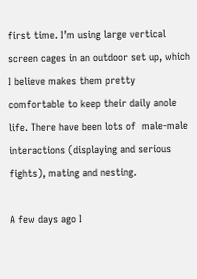first time. I’m using large vertical screen cages in an outdoor set up, which I believe makes them pretty comfortable to keep their daily anole life. There have been lots of  male-male interactions (displaying and serious fights), mating and nesting.

A few days ago I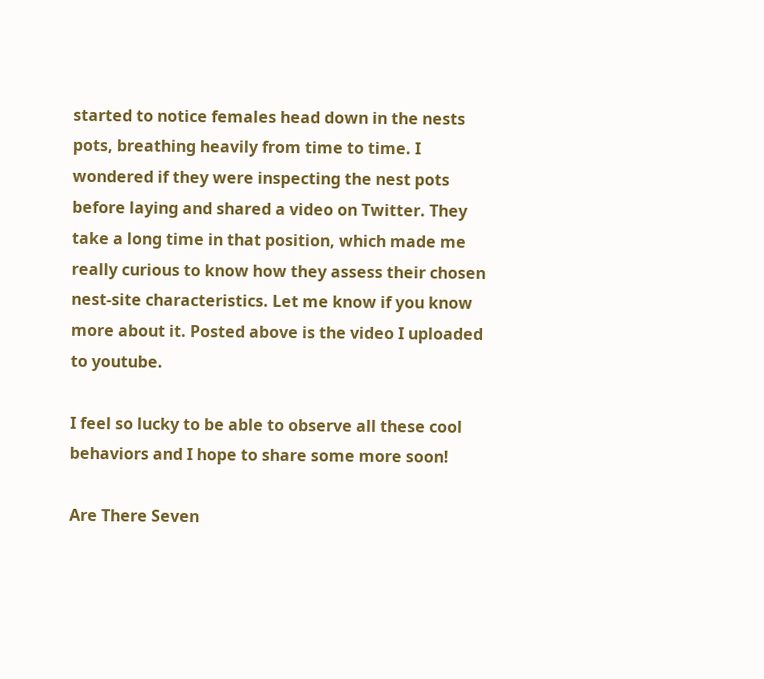started to notice females head down in the nests pots, breathing heavily from time to time. I wondered if they were inspecting the nest pots before laying and shared a video on Twitter. They take a long time in that position, which made me really curious to know how they assess their chosen nest-site characteristics. Let me know if you know more about it. Posted above is the video I uploaded to youtube.

I feel so lucky to be able to observe all these cool behaviors and I hope to share some more soon!

Are There Seven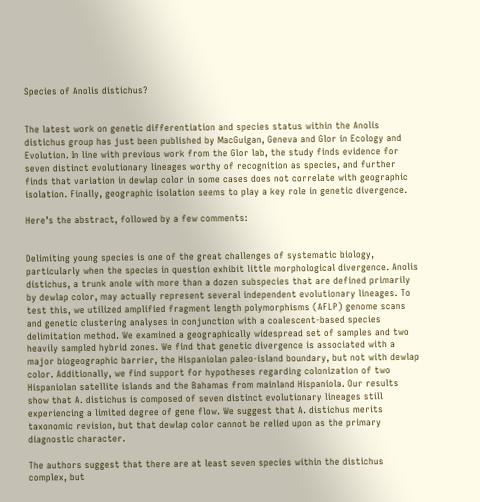Species of Anolis distichus?


The latest work on genetic differentiation and species status within the Anolis distichus group has just been published by MacGuigan, Geneva and Glor in Ecology and Evolution. In line with previous work from the Glor lab, the study finds evidence for seven distinct evolutionary lineages worthy of recognition as species, and further finds that variation in dewlap color in some cases does not correlate with geographic isolation. Finally, geographic isolation seems to play a key role in genetic divergence.

Here’s the abstract, followed by a few comments:


Delimiting young species is one of the great challenges of systematic biology, particularly when the species in question exhibit little morphological divergence. Anolis distichus, a trunk anole with more than a dozen subspecies that are defined primarily by dewlap color, may actually represent several independent evolutionary lineages. To test this, we utilized amplified fragment length polymorphisms (AFLP) genome scans and genetic clustering analyses in conjunction with a coalescent-based species delimitation method. We examined a geographically widespread set of samples and two heavily sampled hybrid zones. We find that genetic divergence is associated with a major biogeographic barrier, the Hispaniolan paleo-island boundary, but not with dewlap color. Additionally, we find support for hypotheses regarding colonization of two Hispaniolan satellite islands and the Bahamas from mainland Hispaniola. Our results show that A. distichus is composed of seven distinct evolutionary lineages still experiencing a limited degree of gene flow. We suggest that A. distichus merits taxonomic revision, but that dewlap color cannot be relied upon as the primary diagnostic character.

The authors suggest that there are at least seven species within the distichus complex, but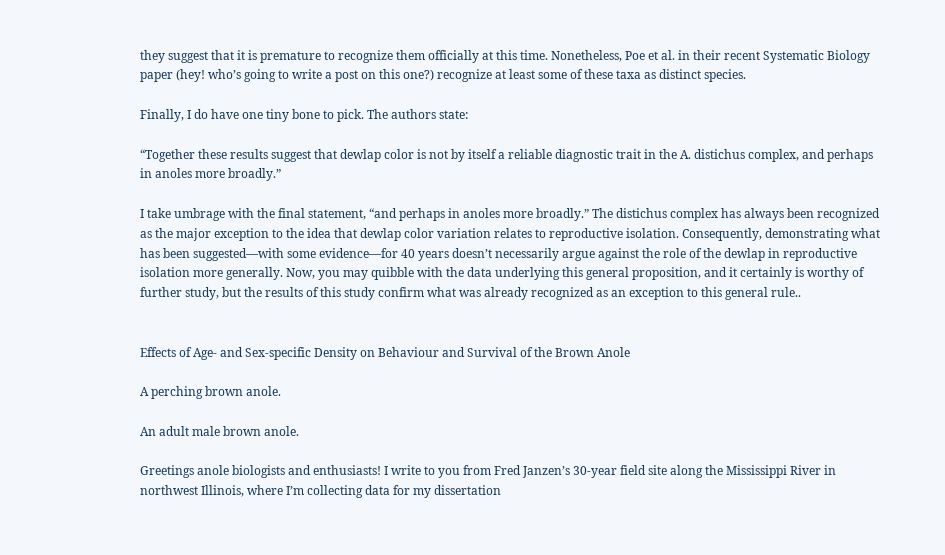they suggest that it is premature to recognize them officially at this time. Nonetheless, Poe et al. in their recent Systematic Biology paper (hey! who’s going to write a post on this one?) recognize at least some of these taxa as distinct species.

Finally, I do have one tiny bone to pick. The authors state:

“Together these results suggest that dewlap color is not by itself a reliable diagnostic trait in the A. distichus complex, and perhaps in anoles more broadly.”

I take umbrage with the final statement, “and perhaps in anoles more broadly.” The distichus complex has always been recognized as the major exception to the idea that dewlap color variation relates to reproductive isolation. Consequently, demonstrating what has been suggested—with some evidence—for 40 years doesn’t necessarily argue against the role of the dewlap in reproductive isolation more generally. Now, you may quibble with the data underlying this general proposition, and it certainly is worthy of further study, but the results of this study confirm what was already recognized as an exception to this general rule..


Effects of Age- and Sex-specific Density on Behaviour and Survival of the Brown Anole

A perching brown anole.

An adult male brown anole.

Greetings anole biologists and enthusiasts! I write to you from Fred Janzen’s 30-year field site along the Mississippi River in northwest Illinois, where I’m collecting data for my dissertation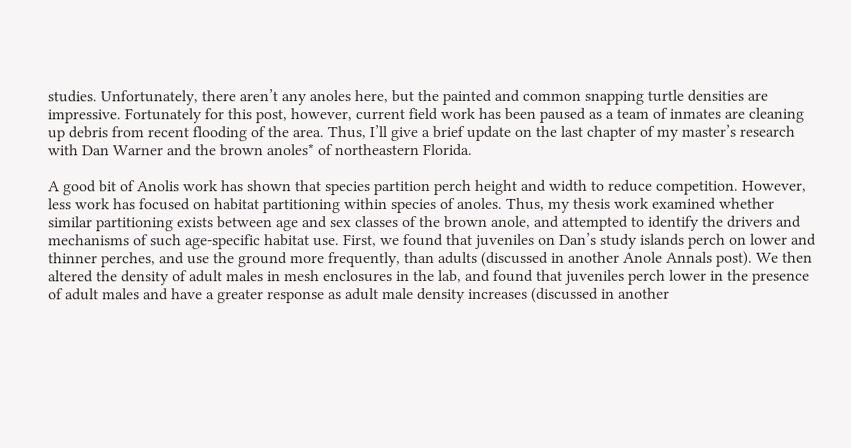studies. Unfortunately, there aren’t any anoles here, but the painted and common snapping turtle densities are impressive. Fortunately for this post, however, current field work has been paused as a team of inmates are cleaning up debris from recent flooding of the area. Thus, I’ll give a brief update on the last chapter of my master’s research with Dan Warner and the brown anoles* of northeastern Florida.

A good bit of Anolis work has shown that species partition perch height and width to reduce competition. However, less work has focused on habitat partitioning within species of anoles. Thus, my thesis work examined whether similar partitioning exists between age and sex classes of the brown anole, and attempted to identify the drivers and mechanisms of such age-specific habitat use. First, we found that juveniles on Dan’s study islands perch on lower and thinner perches, and use the ground more frequently, than adults (discussed in another Anole Annals post). We then altered the density of adult males in mesh enclosures in the lab, and found that juveniles perch lower in the presence of adult males and have a greater response as adult male density increases (discussed in another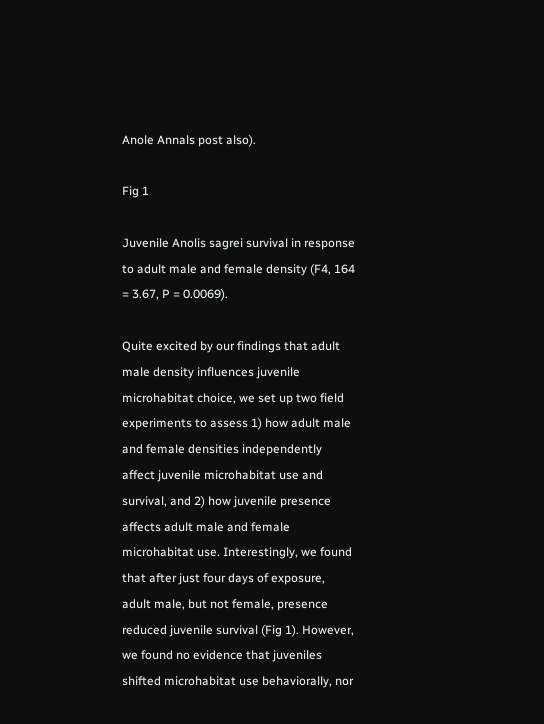Anole Annals post also).

Fig 1

Juvenile Anolis sagrei survival in response to adult male and female density (F4, 164 = 3.67, P = 0.0069).

Quite excited by our findings that adult male density influences juvenile microhabitat choice, we set up two field experiments to assess 1) how adult male and female densities independently affect juvenile microhabitat use and survival, and 2) how juvenile presence affects adult male and female microhabitat use. Interestingly, we found that after just four days of exposure, adult male, but not female, presence reduced juvenile survival (Fig 1). However, we found no evidence that juveniles shifted microhabitat use behaviorally, nor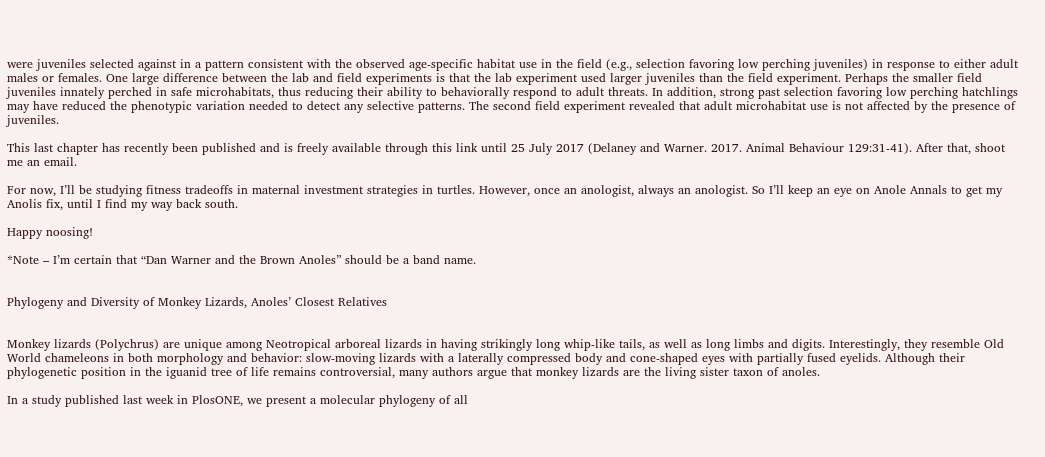were juveniles selected against in a pattern consistent with the observed age-specific habitat use in the field (e.g., selection favoring low perching juveniles) in response to either adult males or females. One large difference between the lab and field experiments is that the lab experiment used larger juveniles than the field experiment. Perhaps the smaller field juveniles innately perched in safe microhabitats, thus reducing their ability to behaviorally respond to adult threats. In addition, strong past selection favoring low perching hatchlings may have reduced the phenotypic variation needed to detect any selective patterns. The second field experiment revealed that adult microhabitat use is not affected by the presence of juveniles.

This last chapter has recently been published and is freely available through this link until 25 July 2017 (Delaney and Warner. 2017. Animal Behaviour 129:31-41). After that, shoot me an email.

For now, I’ll be studying fitness tradeoffs in maternal investment strategies in turtles. However, once an anologist, always an anologist. So I’ll keep an eye on Anole Annals to get my Anolis fix, until I find my way back south.

Happy noosing!

*Note – I’m certain that “Dan Warner and the Brown Anoles” should be a band name.


Phylogeny and Diversity of Monkey Lizards, Anoles’ Closest Relatives


Monkey lizards (Polychrus) are unique among Neotropical arboreal lizards in having strikingly long whip-like tails, as well as long limbs and digits. Interestingly, they resemble Old World chameleons in both morphology and behavior: slow-moving lizards with a laterally compressed body and cone-shaped eyes with partially fused eyelids. Although their phylogenetic position in the iguanid tree of life remains controversial, many authors argue that monkey lizards are the living sister taxon of anoles.

In a study published last week in PlosONE, we present a molecular phylogeny of all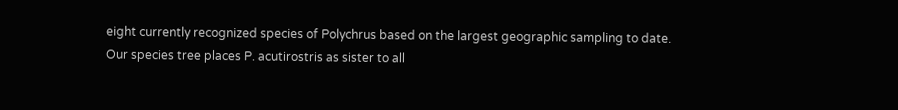eight currently recognized species of Polychrus based on the largest geographic sampling to date. Our species tree places P. acutirostris as sister to all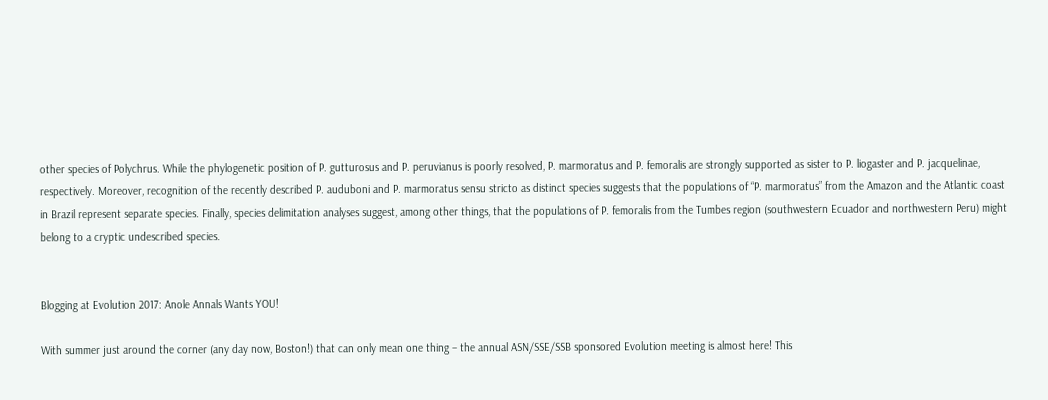other species of Polychrus. While the phylogenetic position of P. gutturosus and P. peruvianus is poorly resolved, P. marmoratus and P. femoralis are strongly supported as sister to P. liogaster and P. jacquelinae, respectively. Moreover, recognition of the recently described P. auduboni and P. marmoratus sensu stricto as distinct species suggests that the populations of “P. marmoratus” from the Amazon and the Atlantic coast in Brazil represent separate species. Finally, species delimitation analyses suggest, among other things, that the populations of P. femoralis from the Tumbes region (southwestern Ecuador and northwestern Peru) might belong to a cryptic undescribed species.


Blogging at Evolution 2017: Anole Annals Wants YOU!

With summer just around the corner (any day now, Boston!) that can only mean one thing – the annual ASN/SSE/SSB sponsored Evolution meeting is almost here! This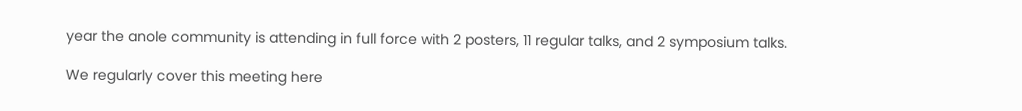year the anole community is attending in full force with 2 posters, 11 regular talks, and 2 symposium talks.

We regularly cover this meeting here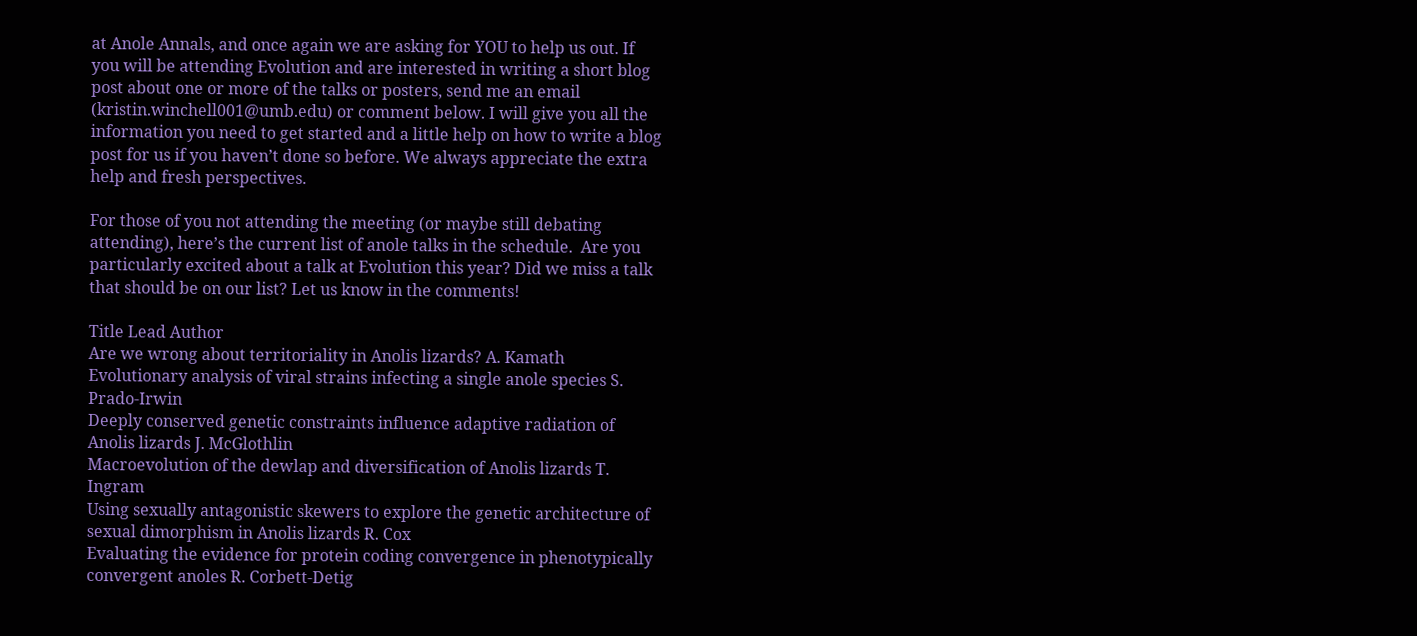at Anole Annals, and once again we are asking for YOU to help us out. If you will be attending Evolution and are interested in writing a short blog post about one or more of the talks or posters, send me an email (kristin.winchell001@umb.edu) or comment below. I will give you all the information you need to get started and a little help on how to write a blog post for us if you haven’t done so before. We always appreciate the extra help and fresh perspectives.

For those of you not attending the meeting (or maybe still debating attending), here’s the current list of anole talks in the schedule.  Are you particularly excited about a talk at Evolution this year? Did we miss a talk that should be on our list? Let us know in the comments!

Title Lead Author
Are we wrong about territoriality in Anolis lizards? A. Kamath
Evolutionary analysis of viral strains infecting a single anole species S. Prado-Irwin
Deeply conserved genetic constraints influence adaptive radiation of Anolis lizards J. McGlothlin
Macroevolution of the dewlap and diversification of Anolis lizards T. Ingram
Using sexually antagonistic skewers to explore the genetic architecture of sexual dimorphism in Anolis lizards R. Cox
Evaluating the evidence for protein coding convergence in phenotypically convergent anoles R. Corbett-Detig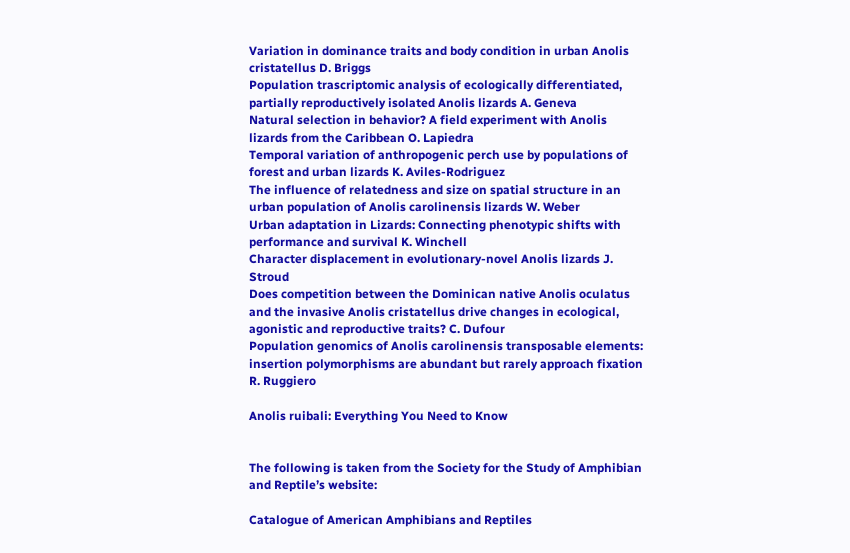Variation in dominance traits and body condition in urban Anolis cristatellus D. Briggs
Population trascriptomic analysis of ecologically differentiated, partially reproductively isolated Anolis lizards A. Geneva
Natural selection in behavior? A field experiment with Anolis lizards from the Caribbean O. Lapiedra
Temporal variation of anthropogenic perch use by populations of forest and urban lizards K. Aviles-Rodriguez
The influence of relatedness and size on spatial structure in an urban population of Anolis carolinensis lizards W. Weber
Urban adaptation in Lizards: Connecting phenotypic shifts with performance and survival K. Winchell
Character displacement in evolutionary-novel Anolis lizards J. Stroud
Does competition between the Dominican native Anolis oculatus and the invasive Anolis cristatellus drive changes in ecological, agonistic and reproductive traits? C. Dufour
Population genomics of Anolis carolinensis transposable elements: insertion polymorphisms are abundant but rarely approach fixation R. Ruggiero

Anolis ruibali: Everything You Need to Know


The following is taken from the Society for the Study of Amphibian and Reptile’s website:

Catalogue of American Amphibians and Reptiles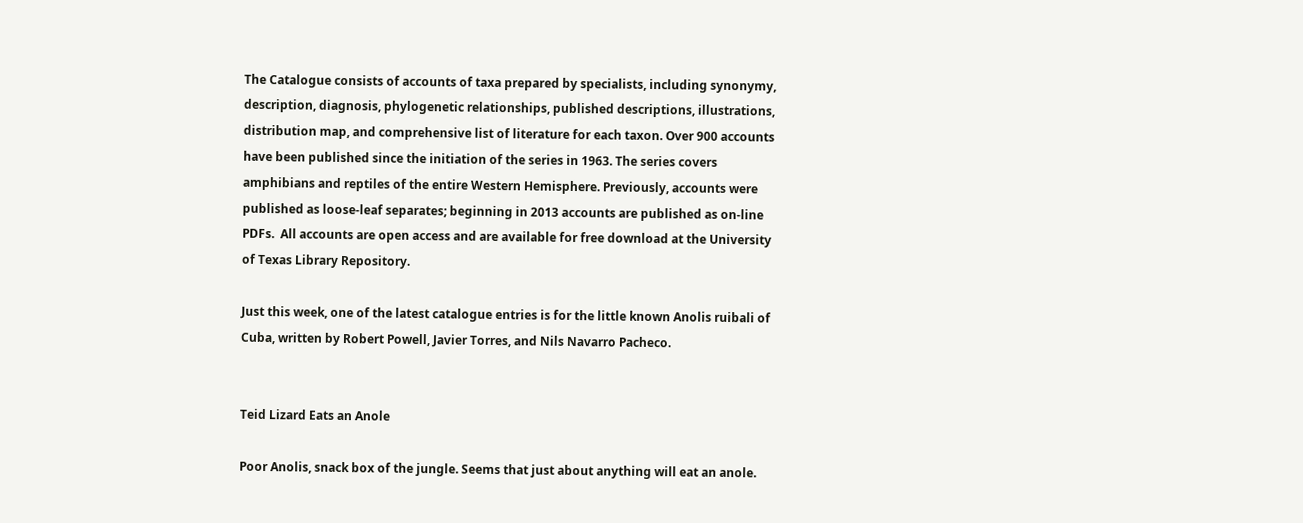The Catalogue consists of accounts of taxa prepared by specialists, including synonymy, description, diagnosis, phylogenetic relationships, published descriptions, illustrations, distribution map, and comprehensive list of literature for each taxon. Over 900 accounts have been published since the initiation of the series in 1963. The series covers amphibians and reptiles of the entire Western Hemisphere. Previously, accounts were published as loose-leaf separates; beginning in 2013 accounts are published as on-line PDFs.  All accounts are open access and are available for free download at the University of Texas Library Repository.

Just this week, one of the latest catalogue entries is for the little known Anolis ruibali of Cuba, written by Robert Powell, Javier Torres, and Nils Navarro Pacheco.


Teid Lizard Eats an Anole

Poor Anolis, snack box of the jungle. Seems that just about anything will eat an anole.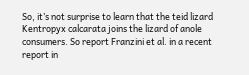So, it’s not surprise to learn that the teid lizard Kentropyx calcarata joins the lizard of anole consumers. So report Franzini et al. in a recent report in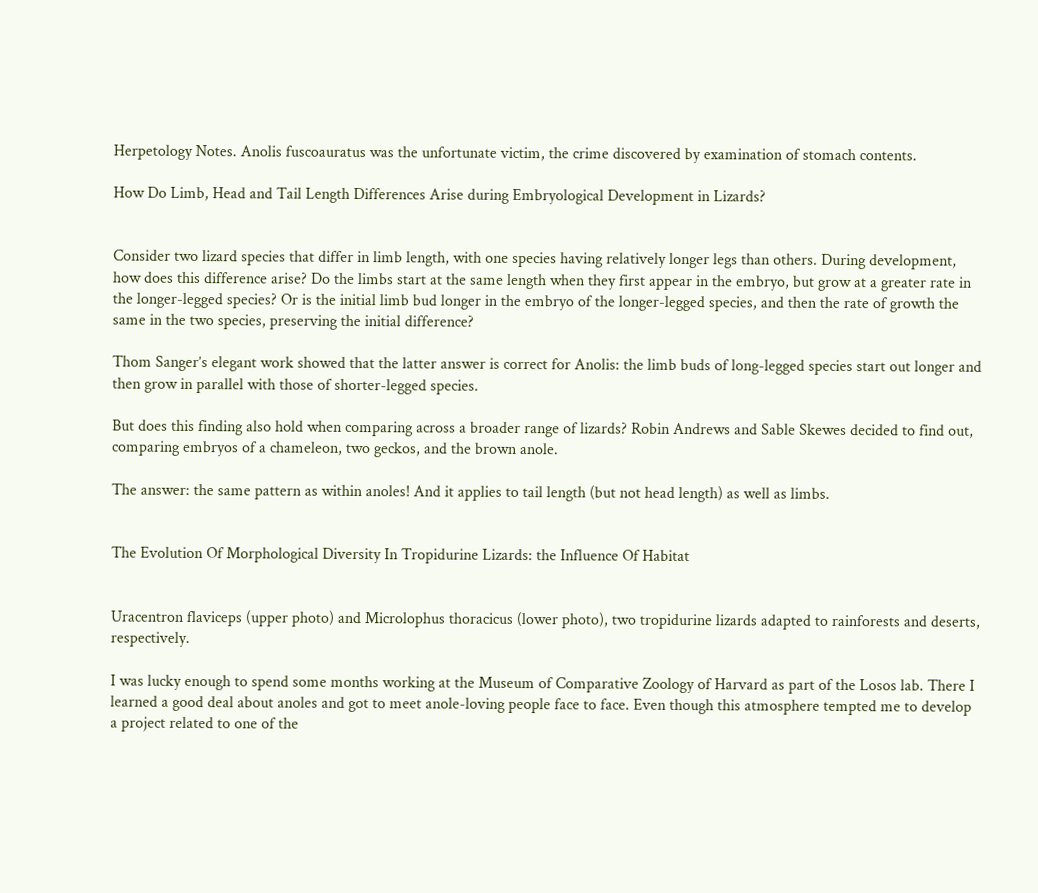Herpetology Notes. Anolis fuscoauratus was the unfortunate victim, the crime discovered by examination of stomach contents.

How Do Limb, Head and Tail Length Differences Arise during Embryological Development in Lizards?


Consider two lizard species that differ in limb length, with one species having relatively longer legs than others. During development, how does this difference arise? Do the limbs start at the same length when they first appear in the embryo, but grow at a greater rate in the longer-legged species? Or is the initial limb bud longer in the embryo of the longer-legged species, and then the rate of growth the same in the two species, preserving the initial difference?

Thom Sanger’s elegant work showed that the latter answer is correct for Anolis: the limb buds of long-legged species start out longer and then grow in parallel with those of shorter-legged species.

But does this finding also hold when comparing across a broader range of lizards? Robin Andrews and Sable Skewes decided to find out, comparing embryos of a chameleon, two geckos, and the brown anole.

The answer: the same pattern as within anoles! And it applies to tail length (but not head length) as well as limbs.


The Evolution Of Morphological Diversity In Tropidurine Lizards: the Influence Of Habitat


Uracentron flaviceps (upper photo) and Microlophus thoracicus (lower photo), two tropidurine lizards adapted to rainforests and deserts, respectively.

I was lucky enough to spend some months working at the Museum of Comparative Zoology of Harvard as part of the Losos lab. There I learned a good deal about anoles and got to meet anole-loving people face to face. Even though this atmosphere tempted me to develop a project related to one of the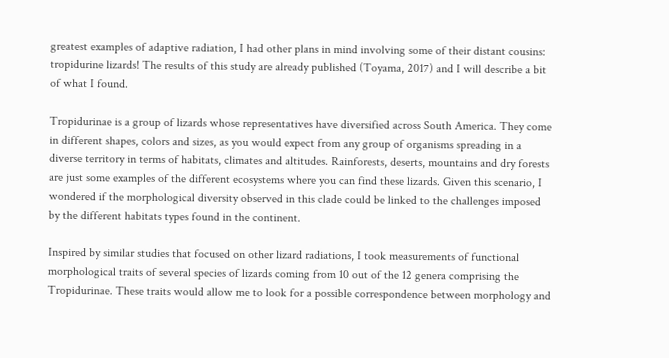greatest examples of adaptive radiation, I had other plans in mind involving some of their distant cousins: tropidurine lizards! The results of this study are already published (Toyama, 2017) and I will describe a bit of what I found.

Tropidurinae is a group of lizards whose representatives have diversified across South America. They come in different shapes, colors and sizes, as you would expect from any group of organisms spreading in a diverse territory in terms of habitats, climates and altitudes. Rainforests, deserts, mountains and dry forests are just some examples of the different ecosystems where you can find these lizards. Given this scenario, I wondered if the morphological diversity observed in this clade could be linked to the challenges imposed by the different habitats types found in the continent.

Inspired by similar studies that focused on other lizard radiations, I took measurements of functional morphological traits of several species of lizards coming from 10 out of the 12 genera comprising the Tropidurinae. These traits would allow me to look for a possible correspondence between morphology and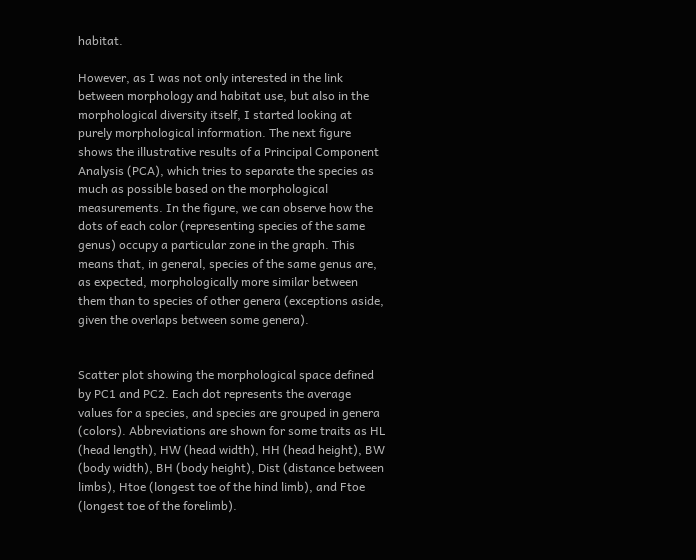habitat.

However, as I was not only interested in the link between morphology and habitat use, but also in the morphological diversity itself, I started looking at purely morphological information. The next figure shows the illustrative results of a Principal Component Analysis (PCA), which tries to separate the species as much as possible based on the morphological measurements. In the figure, we can observe how the dots of each color (representing species of the same genus) occupy a particular zone in the graph. This means that, in general, species of the same genus are, as expected, morphologically more similar between them than to species of other genera (exceptions aside, given the overlaps between some genera).


Scatter plot showing the morphological space defined by PC1 and PC2. Each dot represents the average values for a species, and species are grouped in genera (colors). Abbreviations are shown for some traits as HL (head length), HW (head width), HH (head height), BW (body width), BH (body height), Dist (distance between limbs), Htoe (longest toe of the hind limb), and Ftoe (longest toe of the forelimb).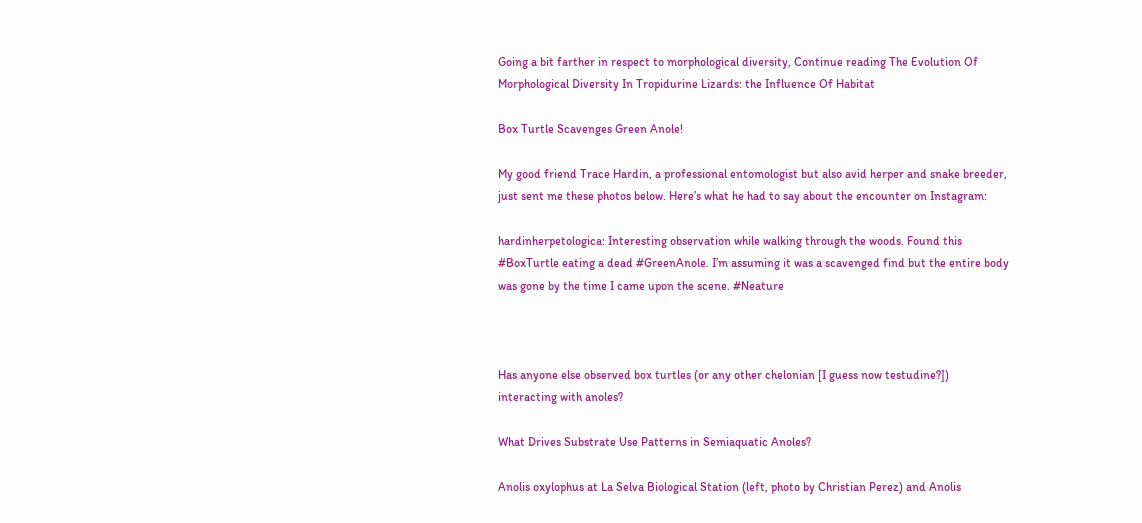Going a bit farther in respect to morphological diversity, Continue reading The Evolution Of Morphological Diversity In Tropidurine Lizards: the Influence Of Habitat

Box Turtle Scavenges Green Anole!

My good friend Trace Hardin, a professional entomologist but also avid herper and snake breeder, just sent me these photos below. Here’s what he had to say about the encounter on Instagram:

hardinherpetologica: Interesting observation while walking through the woods. Found this #BoxTurtle eating a dead #GreenAnole. I’m assuming it was a scavenged find but the entire body was gone by the time I came upon the scene. #Neature



Has anyone else observed box turtles (or any other chelonian [I guess now testudine?]) interacting with anoles?

What Drives Substrate Use Patterns in Semiaquatic Anoles?

Anolis oxylophus at La Selva Biological Station (left, photo by Christian Perez) and Anolis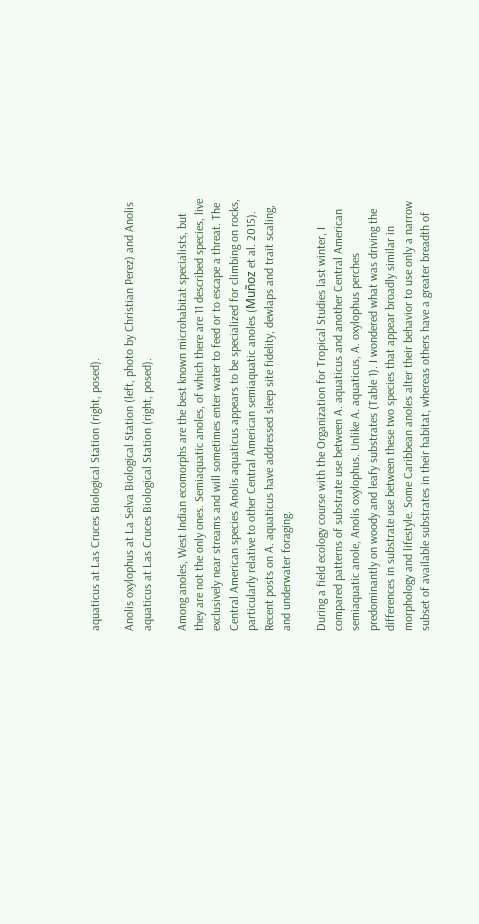aquaticus at Las Cruces Biological Station (right, posed).

Anolis oxylophus at La Selva Biological Station (left, photo by Christian Perez) and Anolis aquaticus at Las Cruces Biological Station (right, posed).

Among anoles, West Indian ecomorphs are the best known microhabitat specialists, but they are not the only ones. Semiaquatic anoles, of which there are 11 described species, live exclusively near streams and will sometimes enter water to feed or to escape a threat. The Central American species Anolis aquaticus appears to be specialized for climbing on rocks, particularly relative to other Central American semiaquatic anoles (Muñoz et al. 2015). Recent posts on A. aquaticus have addressed sleep site fidelity, dewlaps and trait scaling, and underwater foraging.

During a field ecology course with the Organization for Tropical Studies last winter, I compared patterns of substrate use between A. aquaticus and another Central American semiaquatic anole, Anolis oxylophus. Unlike A. aquaticus, A. oxylophus perches predominantly on woody and leafy substrates (Table 1). I wondered what was driving the differences in substrate use between these two species that appear broadly similar in morphology and lifestyle. Some Caribbean anoles alter their behavior to use only a narrow subset of available substrates in their habitat, whereas others have a greater breadth of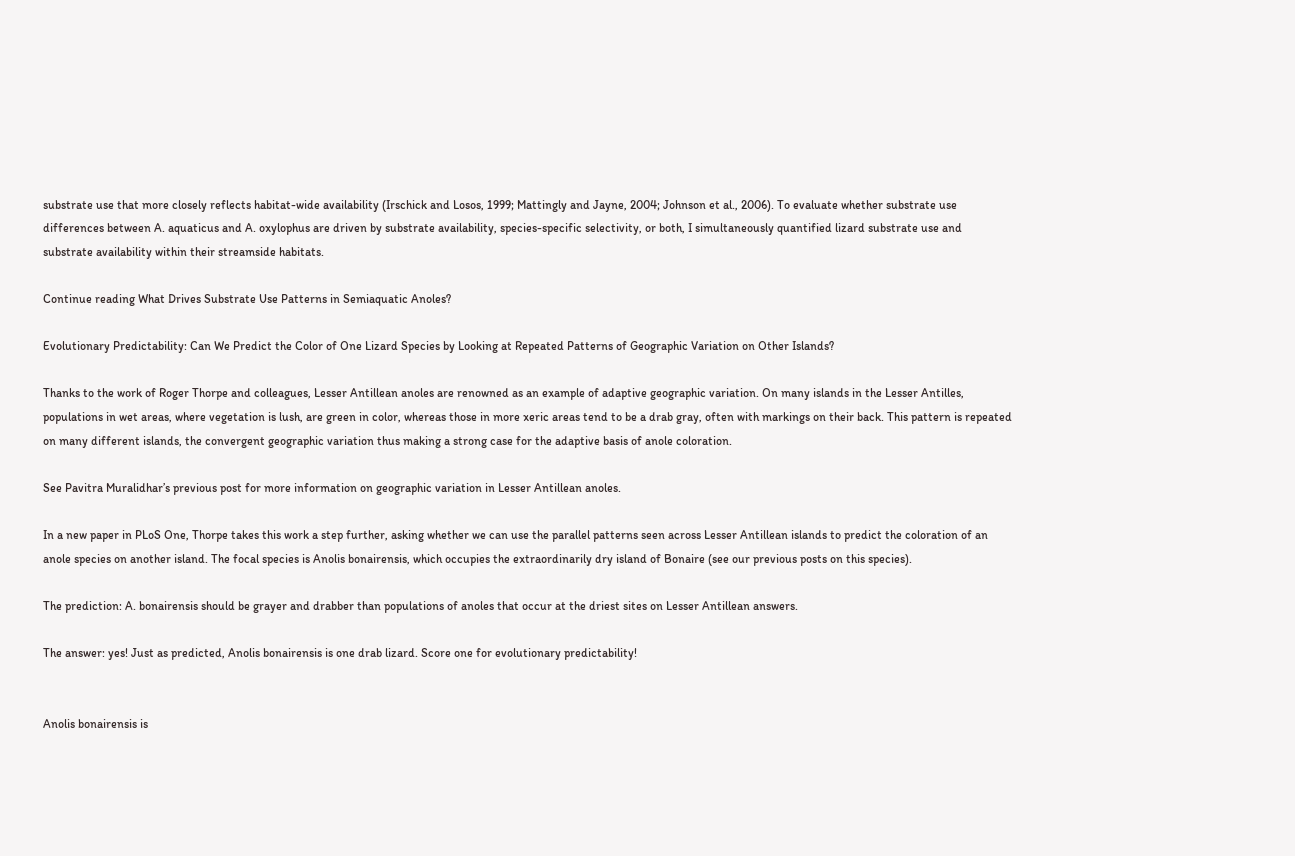substrate use that more closely reflects habitat-wide availability (Irschick and Losos, 1999; Mattingly and Jayne, 2004; Johnson et al., 2006). To evaluate whether substrate use differences between A. aquaticus and A. oxylophus are driven by substrate availability, species-specific selectivity, or both, I simultaneously quantified lizard substrate use and substrate availability within their streamside habitats.

Continue reading What Drives Substrate Use Patterns in Semiaquatic Anoles?

Evolutionary Predictability: Can We Predict the Color of One Lizard Species by Looking at Repeated Patterns of Geographic Variation on Other Islands?

Thanks to the work of Roger Thorpe and colleagues, Lesser Antillean anoles are renowned as an example of adaptive geographic variation. On many islands in the Lesser Antilles, populations in wet areas, where vegetation is lush, are green in color, whereas those in more xeric areas tend to be a drab gray, often with markings on their back. This pattern is repeated on many different islands, the convergent geographic variation thus making a strong case for the adaptive basis of anole coloration.

See Pavitra Muralidhar’s previous post for more information on geographic variation in Lesser Antillean anoles.

In a new paper in PLoS One, Thorpe takes this work a step further, asking whether we can use the parallel patterns seen across Lesser Antillean islands to predict the coloration of an anole species on another island. The focal species is Anolis bonairensis, which occupies the extraordinarily dry island of Bonaire (see our previous posts on this species).

The prediction: A. bonairensis should be grayer and drabber than populations of anoles that occur at the driest sites on Lesser Antillean answers.

The answer: yes! Just as predicted, Anolis bonairensis is one drab lizard. Score one for evolutionary predictability!


Anolis bonairensis is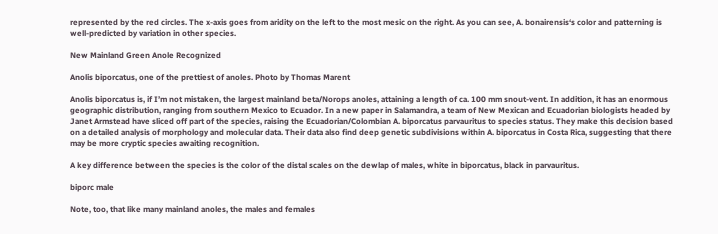represented by the red circles. The x-axis goes from aridity on the left to the most mesic on the right. As you can see, A. bonairensis‘s color and patterning is well-predicted by variation in other species.

New Mainland Green Anole Recognized

Anolis biporcatus, one of the prettiest of anoles. Photo by Thomas Marent

Anolis biporcatus is, if I’m not mistaken, the largest mainland beta/Norops anoles, attaining a length of ca. 100 mm snout-vent. In addition, it has an enormous geographic distribution, ranging from southern Mexico to Ecuador. In a new paper in Salamandra, a team of New Mexican and Ecuadorian biologists headed by Janet Armstead have sliced off part of the species, raising the Ecuadorian/Colombian A. biporcatus parvauritus to species status. They make this decision based on a detailed analysis of morphology and molecular data. Their data also find deep genetic subdivisions within A. biporcatus in Costa Rica, suggesting that there may be more cryptic species awaiting recognition.

A key difference between the species is the color of the distal scales on the dewlap of males, white in biporcatus, black in parvauritus.

biporc male

Note, too, that like many mainland anoles, the males and females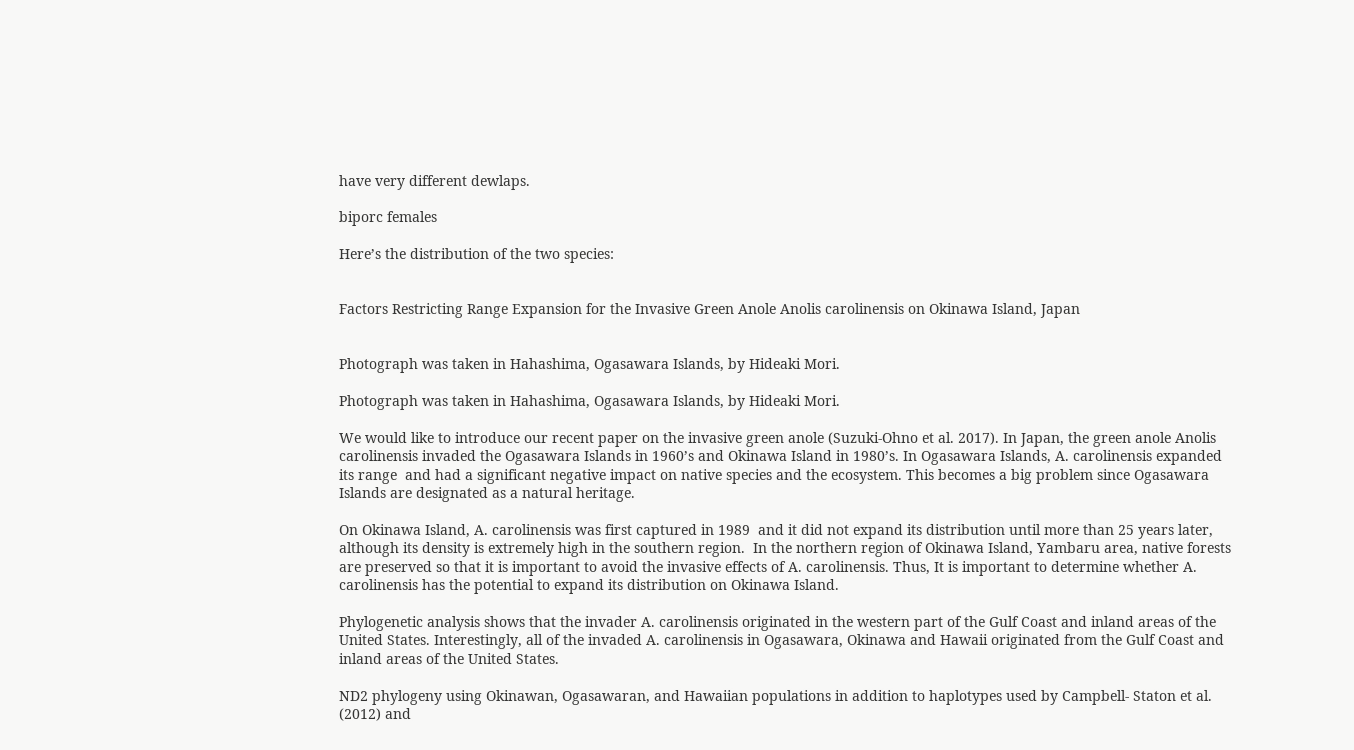have very different dewlaps.

biporc females

Here’s the distribution of the two species:


Factors Restricting Range Expansion for the Invasive Green Anole Anolis carolinensis on Okinawa Island, Japan


Photograph was taken in Hahashima, Ogasawara Islands, by Hideaki Mori.

Photograph was taken in Hahashima, Ogasawara Islands, by Hideaki Mori.

We would like to introduce our recent paper on the invasive green anole (Suzuki-Ohno et al. 2017). In Japan, the green anole Anolis carolinensis invaded the Ogasawara Islands in 1960’s and Okinawa Island in 1980’s. In Ogasawara Islands, A. carolinensis expanded its range  and had a significant negative impact on native species and the ecosystem. This becomes a big problem since Ogasawara Islands are designated as a natural heritage.

On Okinawa Island, A. carolinensis was first captured in 1989  and it did not expand its distribution until more than 25 years later, although its density is extremely high in the southern region.  In the northern region of Okinawa Island, Yambaru area, native forests are preserved so that it is important to avoid the invasive effects of A. carolinensis. Thus, It is important to determine whether A. carolinensis has the potential to expand its distribution on Okinawa Island.

Phylogenetic analysis shows that the invader A. carolinensis originated in the western part of the Gulf Coast and inland areas of the United States. Interestingly, all of the invaded A. carolinensis in Ogasawara, Okinawa and Hawaii originated from the Gulf Coast and inland areas of the United States.

ND2 phylogeny using Okinawan, Ogasawaran, and Hawaiian populations in addition to haplotypes used by Campbell- Staton et al. (2012) and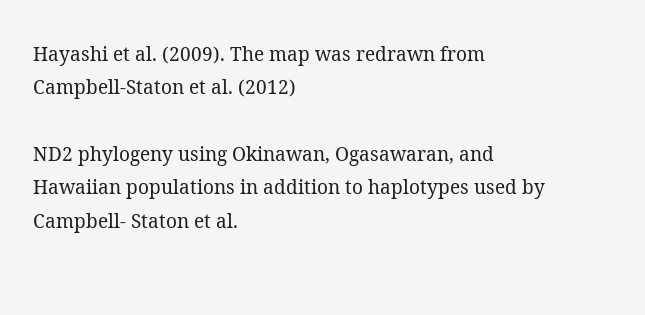Hayashi et al. (2009). The map was redrawn from Campbell-Staton et al. (2012)

ND2 phylogeny using Okinawan, Ogasawaran, and Hawaiian populations in addition to haplotypes used by Campbell- Staton et al.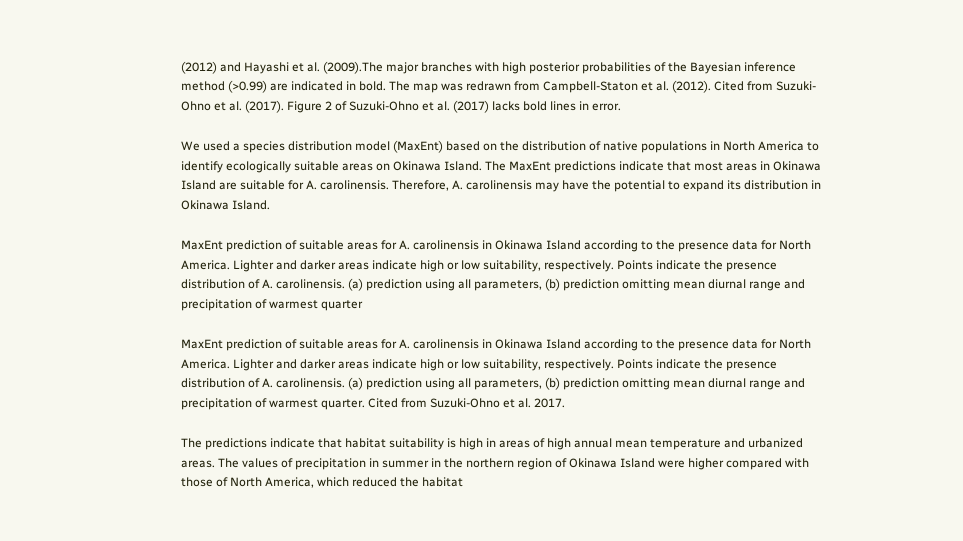(2012) and Hayashi et al. (2009).The major branches with high posterior probabilities of the Bayesian inference method (>0.99) are indicated in bold. The map was redrawn from Campbell-Staton et al. (2012). Cited from Suzuki-Ohno et al. (2017). Figure 2 of Suzuki-Ohno et al. (2017) lacks bold lines in error.

We used a species distribution model (MaxEnt) based on the distribution of native populations in North America to identify ecologically suitable areas on Okinawa Island. The MaxEnt predictions indicate that most areas in Okinawa Island are suitable for A. carolinensis. Therefore, A. carolinensis may have the potential to expand its distribution in Okinawa Island.

MaxEnt prediction of suitable areas for A. carolinensis in Okinawa Island according to the presence data for North America. Lighter and darker areas indicate high or low suitability, respectively. Points indicate the presence distribution of A. carolinensis. (a) prediction using all parameters, (b) prediction omitting mean diurnal range and precipitation of warmest quarter

MaxEnt prediction of suitable areas for A. carolinensis in Okinawa Island according to the presence data for North America. Lighter and darker areas indicate high or low suitability, respectively. Points indicate the presence distribution of A. carolinensis. (a) prediction using all parameters, (b) prediction omitting mean diurnal range and precipitation of warmest quarter. Cited from Suzuki-Ohno et al. 2017.

The predictions indicate that habitat suitability is high in areas of high annual mean temperature and urbanized areas. The values of precipitation in summer in the northern region of Okinawa Island were higher compared with those of North America, which reduced the habitat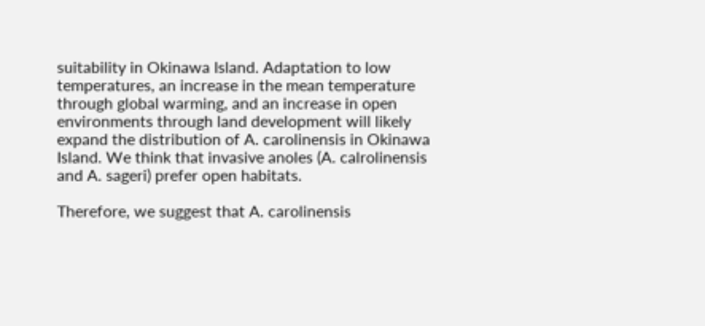suitability in Okinawa Island. Adaptation to low temperatures, an increase in the mean temperature through global warming, and an increase in open environments through land development will likely expand the distribution of A. carolinensis in Okinawa Island. We think that invasive anoles (A. calrolinensis and A. sageri) prefer open habitats.

Therefore, we suggest that A. carolinensis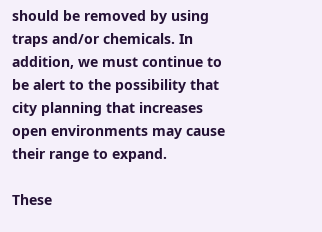should be removed by using traps and/or chemicals. In addition, we must continue to be alert to the possibility that city planning that increases open environments may cause their range to expand.

These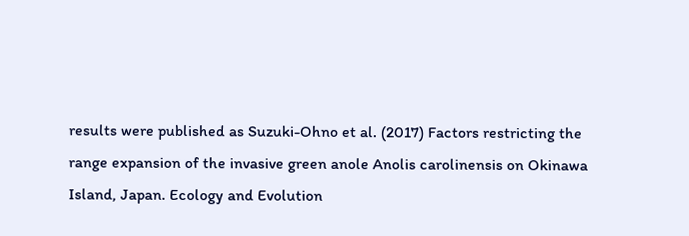results were published as Suzuki-Ohno et al. (2017) Factors restricting the range expansion of the invasive green anole Anolis carolinensis on Okinawa Island, Japan. Ecology and Evolution